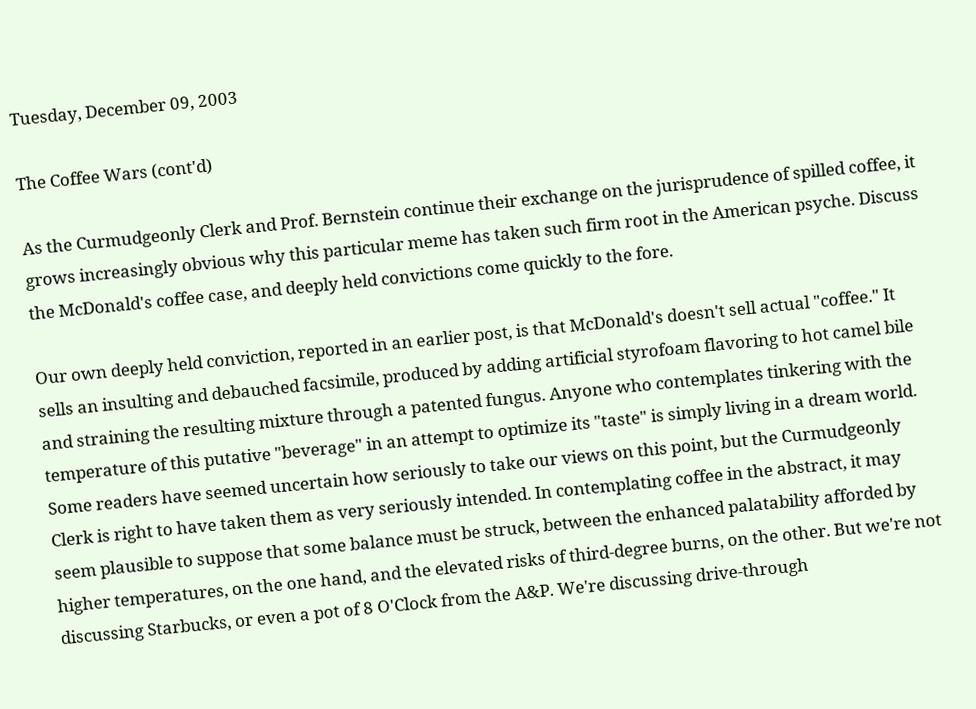Tuesday, December 09, 2003

The Coffee Wars (cont'd)

As the Curmudgeonly Clerk and Prof. Bernstein continue their exchange on the jurisprudence of spilled coffee, it grows increasingly obvious why this particular meme has taken such firm root in the American psyche. Discuss the McDonald's coffee case, and deeply held convictions come quickly to the fore.

Our own deeply held conviction, reported in an earlier post, is that McDonald's doesn't sell actual "coffee." It sells an insulting and debauched facsimile, produced by adding artificial styrofoam flavoring to hot camel bile and straining the resulting mixture through a patented fungus. Anyone who contemplates tinkering with the temperature of this putative "beverage" in an attempt to optimize its "taste" is simply living in a dream world. Some readers have seemed uncertain how seriously to take our views on this point, but the Curmudgeonly Clerk is right to have taken them as very seriously intended. In contemplating coffee in the abstract, it may seem plausible to suppose that some balance must be struck, between the enhanced palatability afforded by higher temperatures, on the one hand, and the elevated risks of third-degree burns, on the other. But we're not discussing Starbucks, or even a pot of 8 O'Clock from the A&P. We're discussing drive-through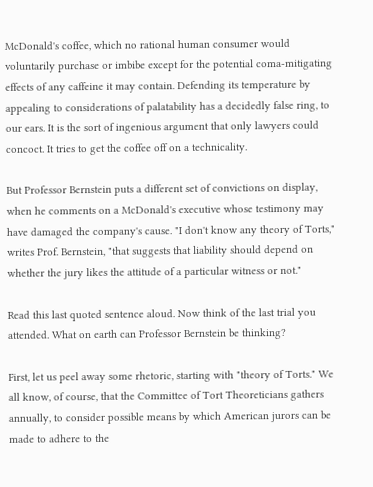McDonald's coffee, which no rational human consumer would voluntarily purchase or imbibe except for the potential coma-mitigating effects of any caffeine it may contain. Defending its temperature by appealing to considerations of palatability has a decidedly false ring, to our ears. It is the sort of ingenious argument that only lawyers could concoct. It tries to get the coffee off on a technicality.

But Professor Bernstein puts a different set of convictions on display, when he comments on a McDonald's executive whose testimony may have damaged the company's cause. "I don't know any theory of Torts," writes Prof. Bernstein, "that suggests that liability should depend on whether the jury likes the attitude of a particular witness or not."

Read this last quoted sentence aloud. Now think of the last trial you attended. What on earth can Professor Bernstein be thinking?

First, let us peel away some rhetoric, starting with "theory of Torts." We all know, of course, that the Committee of Tort Theoreticians gathers annually, to consider possible means by which American jurors can be made to adhere to the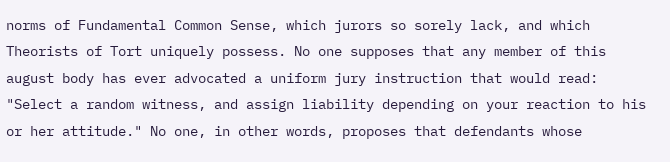norms of Fundamental Common Sense, which jurors so sorely lack, and which Theorists of Tort uniquely possess. No one supposes that any member of this august body has ever advocated a uniform jury instruction that would read: "Select a random witness, and assign liability depending on your reaction to his or her attitude." No one, in other words, proposes that defendants whose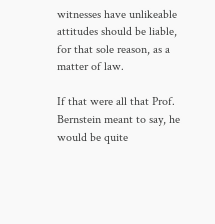witnesses have unlikeable attitudes should be liable, for that sole reason, as a matter of law.

If that were all that Prof. Bernstein meant to say, he would be quite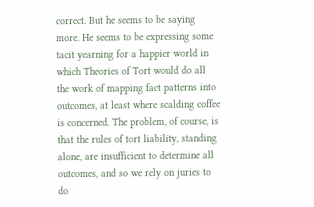correct. But he seems to be saying more. He seems to be expressing some tacit yearning for a happier world in which Theories of Tort would do all the work of mapping fact patterns into outcomes, at least where scalding coffee is concerned. The problem, of course, is that the rules of tort liability, standing alone, are insufficient to determine all outcomes, and so we rely on juries to do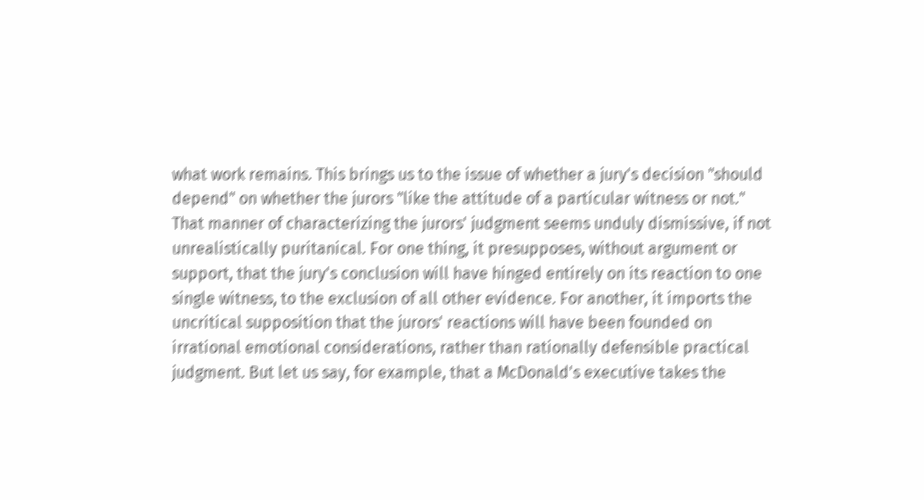what work remains. This brings us to the issue of whether a jury's decision "should depend" on whether the jurors "like the attitude of a particular witness or not." That manner of characterizing the jurors' judgment seems unduly dismissive, if not unrealistically puritanical. For one thing, it presupposes, without argument or support, that the jury's conclusion will have hinged entirely on its reaction to one single witness, to the exclusion of all other evidence. For another, it imports the uncritical supposition that the jurors' reactions will have been founded on irrational emotional considerations, rather than rationally defensible practical judgment. But let us say, for example, that a McDonald's executive takes the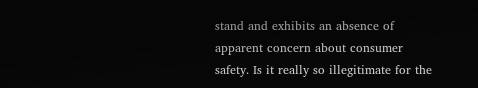stand and exhibits an absence of apparent concern about consumer safety. Is it really so illegitimate for the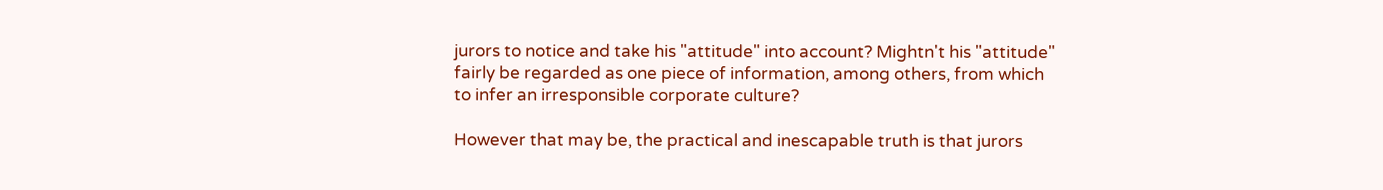jurors to notice and take his "attitude" into account? Mightn't his "attitude" fairly be regarded as one piece of information, among others, from which to infer an irresponsible corporate culture?

However that may be, the practical and inescapable truth is that jurors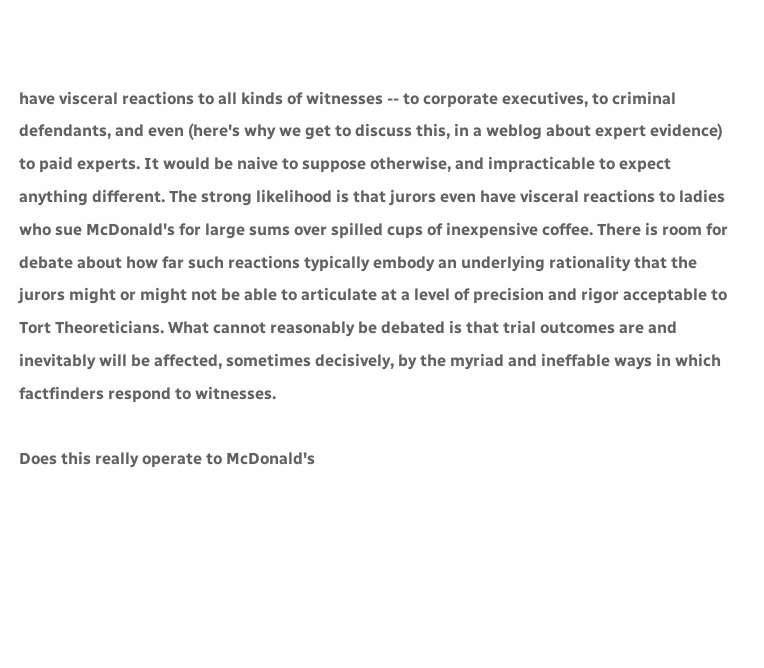have visceral reactions to all kinds of witnesses -- to corporate executives, to criminal defendants, and even (here's why we get to discuss this, in a weblog about expert evidence) to paid experts. It would be naive to suppose otherwise, and impracticable to expect anything different. The strong likelihood is that jurors even have visceral reactions to ladies who sue McDonald's for large sums over spilled cups of inexpensive coffee. There is room for debate about how far such reactions typically embody an underlying rationality that the jurors might or might not be able to articulate at a level of precision and rigor acceptable to Tort Theoreticians. What cannot reasonably be debated is that trial outcomes are and inevitably will be affected, sometimes decisively, by the myriad and ineffable ways in which factfinders respond to witnesses.

Does this really operate to McDonald's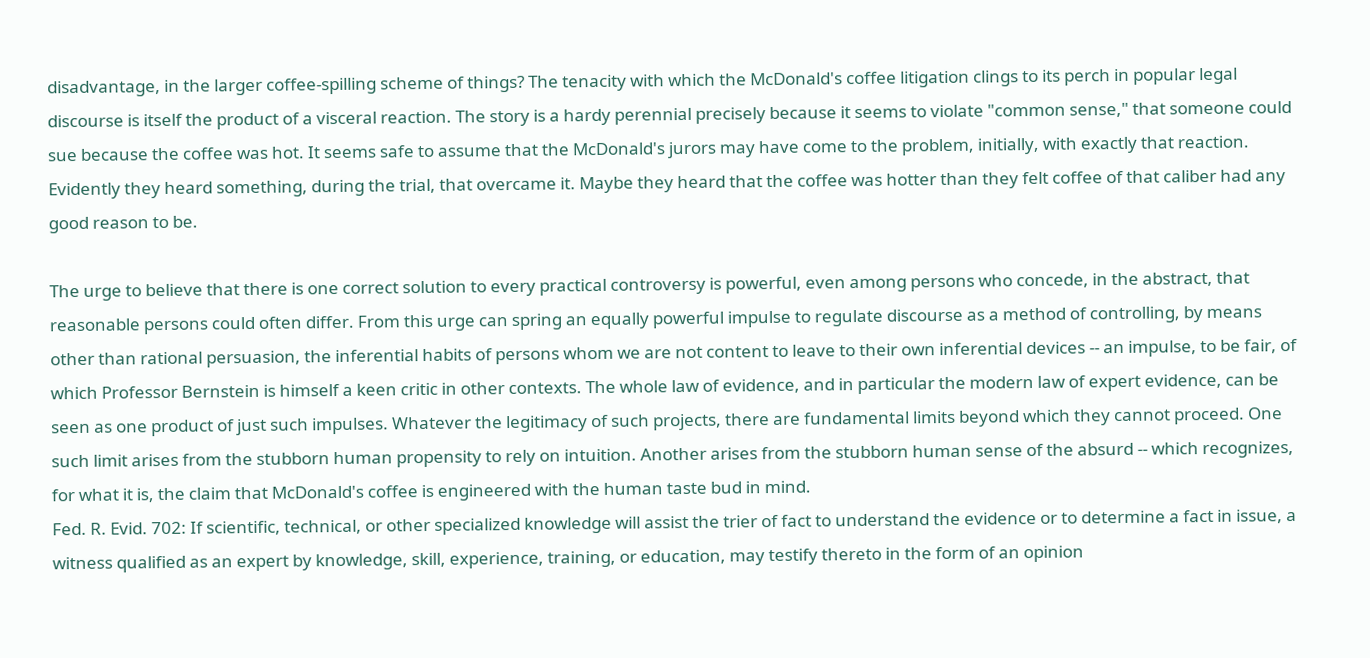disadvantage, in the larger coffee-spilling scheme of things? The tenacity with which the McDonald's coffee litigation clings to its perch in popular legal discourse is itself the product of a visceral reaction. The story is a hardy perennial precisely because it seems to violate "common sense," that someone could sue because the coffee was hot. It seems safe to assume that the McDonald's jurors may have come to the problem, initially, with exactly that reaction. Evidently they heard something, during the trial, that overcame it. Maybe they heard that the coffee was hotter than they felt coffee of that caliber had any good reason to be.

The urge to believe that there is one correct solution to every practical controversy is powerful, even among persons who concede, in the abstract, that reasonable persons could often differ. From this urge can spring an equally powerful impulse to regulate discourse as a method of controlling, by means other than rational persuasion, the inferential habits of persons whom we are not content to leave to their own inferential devices -- an impulse, to be fair, of which Professor Bernstein is himself a keen critic in other contexts. The whole law of evidence, and in particular the modern law of expert evidence, can be seen as one product of just such impulses. Whatever the legitimacy of such projects, there are fundamental limits beyond which they cannot proceed. One such limit arises from the stubborn human propensity to rely on intuition. Another arises from the stubborn human sense of the absurd -- which recognizes, for what it is, the claim that McDonald's coffee is engineered with the human taste bud in mind.
Fed. R. Evid. 702: If scientific, technical, or other specialized knowledge will assist the trier of fact to understand the evidence or to determine a fact in issue, a witness qualified as an expert by knowledge, skill, experience, training, or education, may testify thereto in the form of an opinion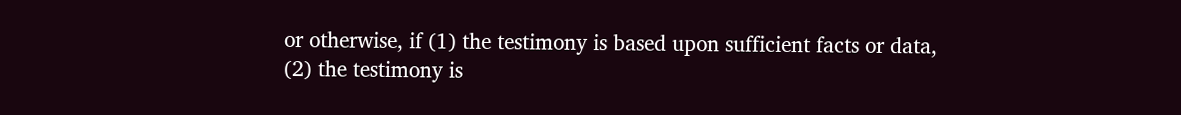or otherwise, if (1) the testimony is based upon sufficient facts or data, (2) the testimony is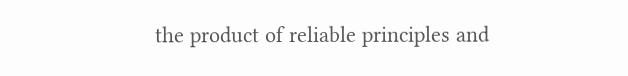the product of reliable principles and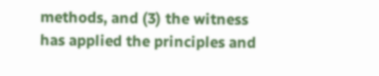methods, and (3) the witness has applied the principles and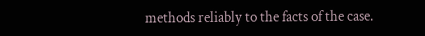methods reliably to the facts of the case.